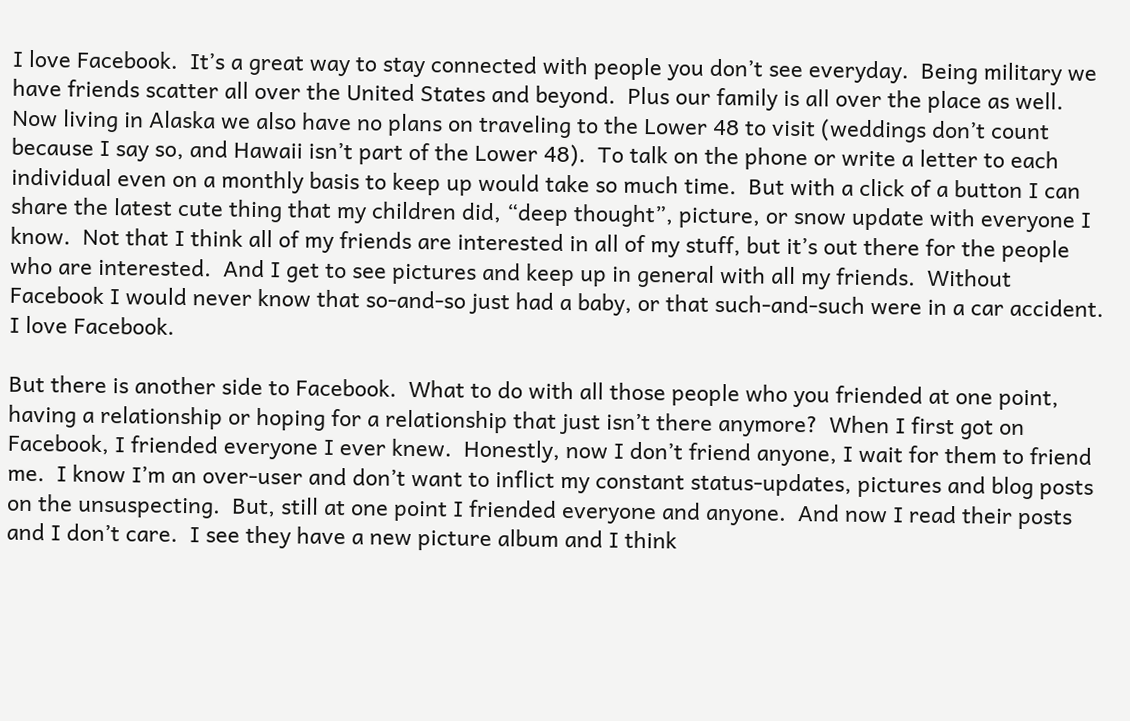I love Facebook.  It’s a great way to stay connected with people you don’t see everyday.  Being military we have friends scatter all over the United States and beyond.  Plus our family is all over the place as well.  Now living in Alaska we also have no plans on traveling to the Lower 48 to visit (weddings don’t count because I say so, and Hawaii isn’t part of the Lower 48).  To talk on the phone or write a letter to each individual even on a monthly basis to keep up would take so much time.  But with a click of a button I can share the latest cute thing that my children did, “deep thought”, picture, or snow update with everyone I know.  Not that I think all of my friends are interested in all of my stuff, but it’s out there for the people who are interested.  And I get to see pictures and keep up in general with all my friends.  Without Facebook I would never know that so-and-so just had a baby, or that such-and-such were in a car accident. I love Facebook.

But there is another side to Facebook.  What to do with all those people who you friended at one point, having a relationship or hoping for a relationship that just isn’t there anymore?  When I first got on Facebook, I friended everyone I ever knew.  Honestly, now I don’t friend anyone, I wait for them to friend me.  I know I’m an over-user and don’t want to inflict my constant status-updates, pictures and blog posts on the unsuspecting.  But, still at one point I friended everyone and anyone.  And now I read their posts and I don’t care.  I see they have a new picture album and I think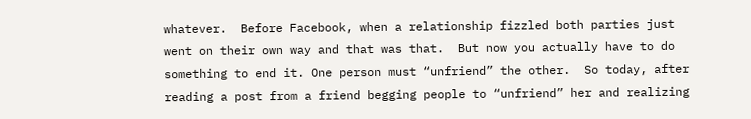whatever.  Before Facebook, when a relationship fizzled both parties just went on their own way and that was that.  But now you actually have to do something to end it. One person must “unfriend” the other.  So today, after reading a post from a friend begging people to “unfriend” her and realizing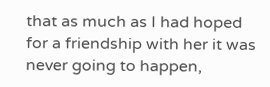that as much as I had hoped for a friendship with her it was never going to happen,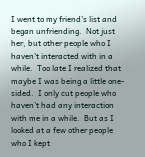I went to my friend’s list and began unfriending.  Not just her, but other people who I haven’t interacted with in a while.  Too late I realized that maybe I was being a little one-sided.  I only cut people who haven’t had any interaction with me in a while.  But as I looked at a few other people who I kept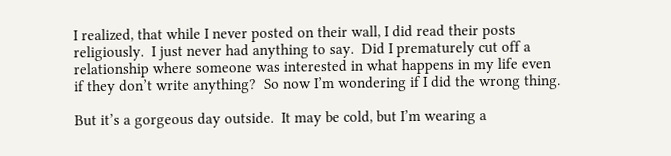I realized, that while I never posted on their wall, I did read their posts religiously.  I just never had anything to say.  Did I prematurely cut off a relationship where someone was interested in what happens in my life even if they don’t write anything?  So now I’m wondering if I did the wrong thing.

But it’s a gorgeous day outside.  It may be cold, but I’m wearing a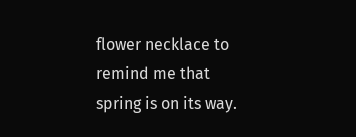flower necklace to remind me that spring is on its way.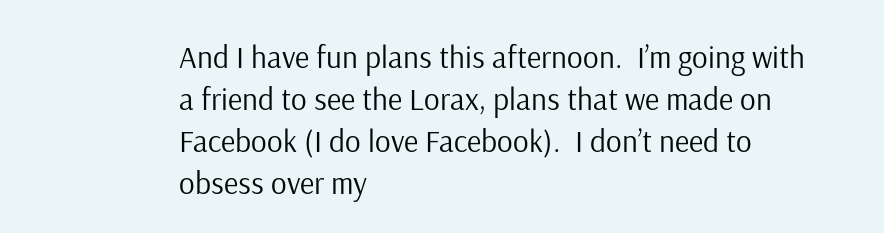And I have fun plans this afternoon.  I’m going with a friend to see the Lorax, plans that we made on Facebook (I do love Facebook).  I don’t need to obsess over my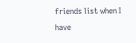friends list when I have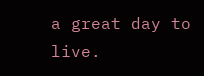a great day to live.